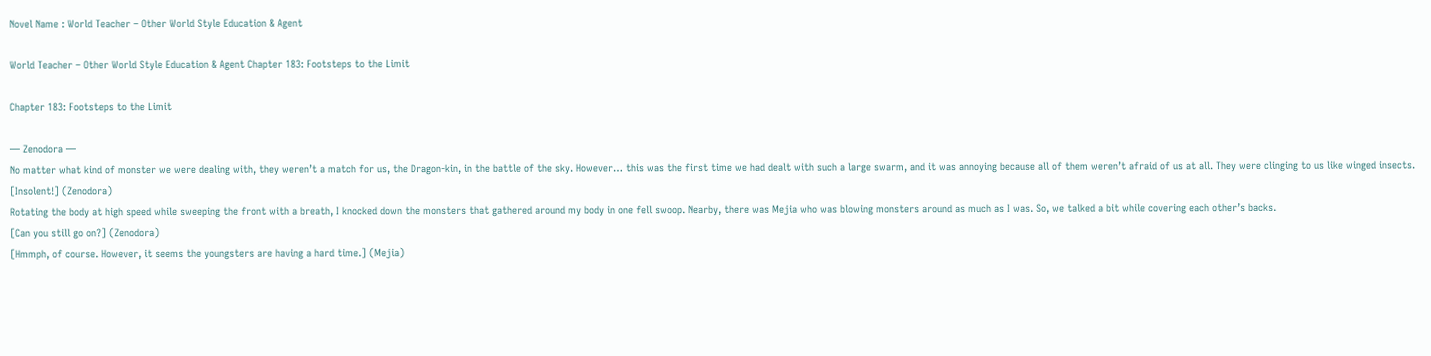Novel Name : World Teacher – Other World Style Education & Agent

World Teacher – Other World Style Education & Agent Chapter 183: Footsteps to the Limit

Chapter 183: Footsteps to the Limit

— Zenodora —
No matter what kind of monster we were dealing with, they weren’t a match for us, the Dragon-kin, in the battle of the sky. However… this was the first time we had dealt with such a large swarm, and it was annoying because all of them weren’t afraid of us at all. They were clinging to us like winged insects.
[Insolent!] (Zenodora)
Rotating the body at high speed while sweeping the front with a breath, I knocked down the monsters that gathered around my body in one fell swoop. Nearby, there was Mejia who was blowing monsters around as much as I was. So, we talked a bit while covering each other’s backs.
[Can you still go on?] (Zenodora)
[Hmmph, of course. However, it seems the youngsters are having a hard time.] (Mejia)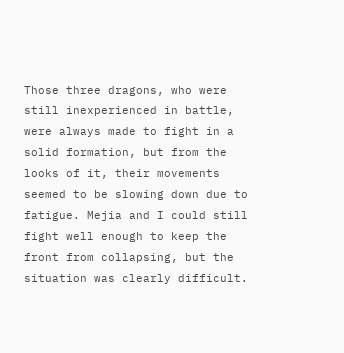Those three dragons, who were still inexperienced in battle, were always made to fight in a solid formation, but from the looks of it, their movements seemed to be slowing down due to fatigue. Mejia and I could still fight well enough to keep the front from collapsing, but the situation was clearly difficult.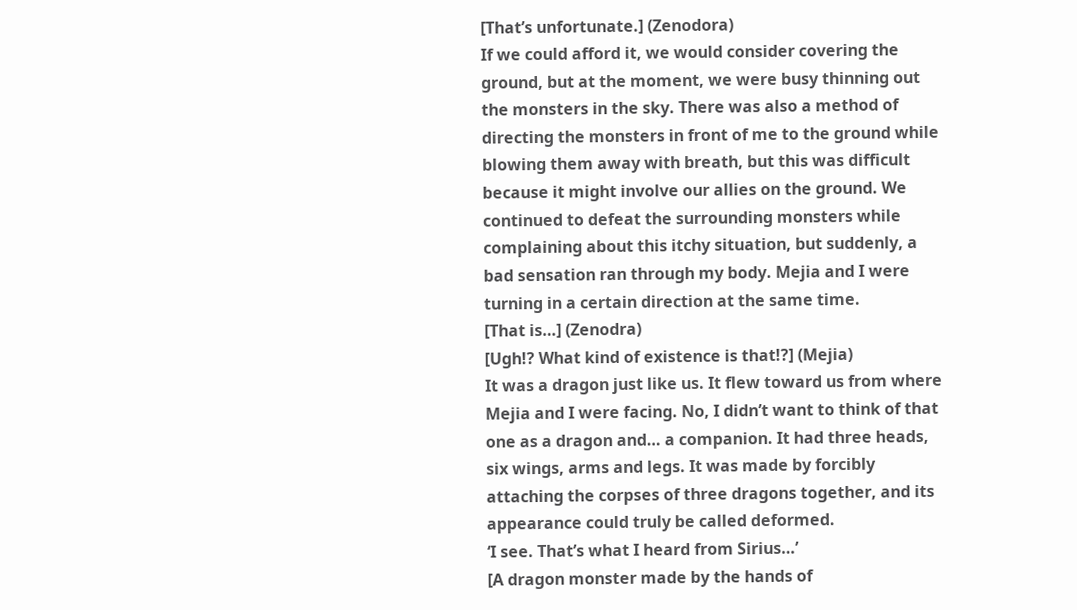[That’s unfortunate.] (Zenodora)
If we could afford it, we would consider covering the ground, but at the moment, we were busy thinning out the monsters in the sky. There was also a method of directing the monsters in front of me to the ground while blowing them away with breath, but this was difficult because it might involve our allies on the ground. We continued to defeat the surrounding monsters while complaining about this itchy situation, but suddenly, a bad sensation ran through my body. Mejia and I were turning in a certain direction at the same time.
[That is…] (Zenodra)
[Ugh!? What kind of existence is that!?] (Mejia)
It was a dragon just like us. It flew toward us from where Mejia and I were facing. No, I didn’t want to think of that one as a dragon and… a companion. It had three heads, six wings, arms and legs. It was made by forcibly attaching the corpses of three dragons together, and its appearance could truly be called deformed.
‘I see. That’s what I heard from Sirius…’
[A dragon monster made by the hands of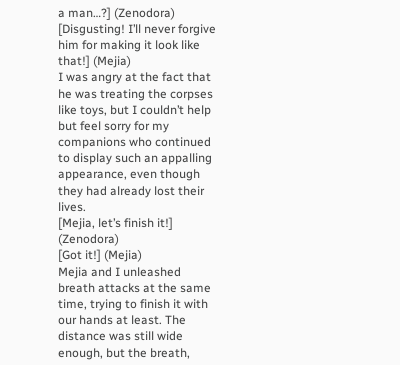a man…?] (Zenodora)
[Disgusting! I’ll never forgive him for making it look like that!] (Mejia)
I was angry at the fact that he was treating the corpses like toys, but I couldn’t help but feel sorry for my companions who continued to display such an appalling appearance, even though they had already lost their lives.
[Mejia, let’s finish it!] (Zenodora)
[Got it!] (Mejia)
Mejia and I unleashed breath attacks at the same time, trying to finish it with our hands at least. The distance was still wide enough, but the breath,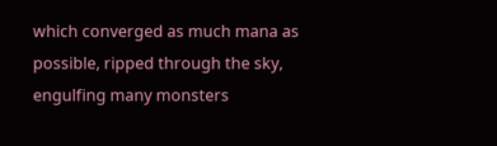which converged as much mana as possible, ripped through the sky, engulfing many monsters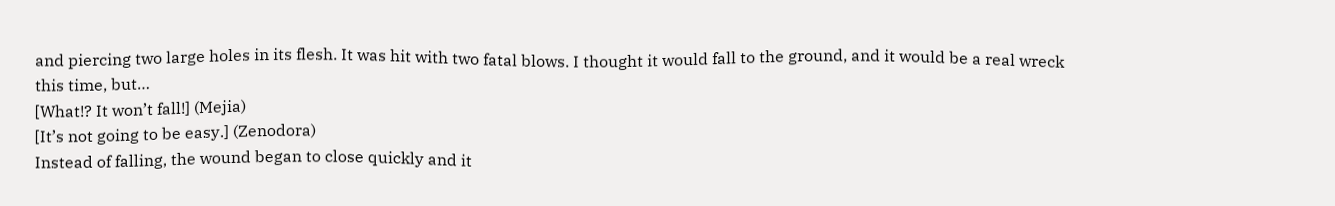and piercing two large holes in its flesh. It was hit with two fatal blows. I thought it would fall to the ground, and it would be a real wreck this time, but…
[What!? It won’t fall!] (Mejia)
[It’s not going to be easy.] (Zenodora)
Instead of falling, the wound began to close quickly and it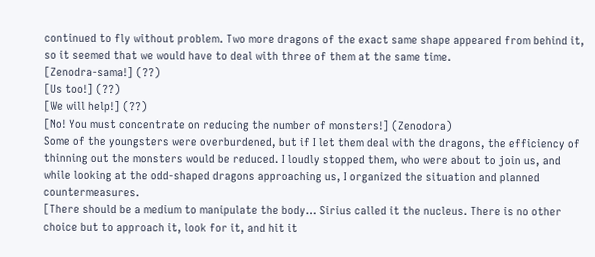continued to fly without problem. Two more dragons of the exact same shape appeared from behind it, so it seemed that we would have to deal with three of them at the same time.
[Zenodra-sama!] (??)
[Us too!] (??)
[We will help!] (??)
[No! You must concentrate on reducing the number of monsters!] (Zenodora)
Some of the youngsters were overburdened, but if I let them deal with the dragons, the efficiency of thinning out the monsters would be reduced. I loudly stopped them, who were about to join us, and while looking at the odd-shaped dragons approaching us, I organized the situation and planned countermeasures.
[There should be a medium to manipulate the body… Sirius called it the nucleus. There is no other choice but to approach it, look for it, and hit it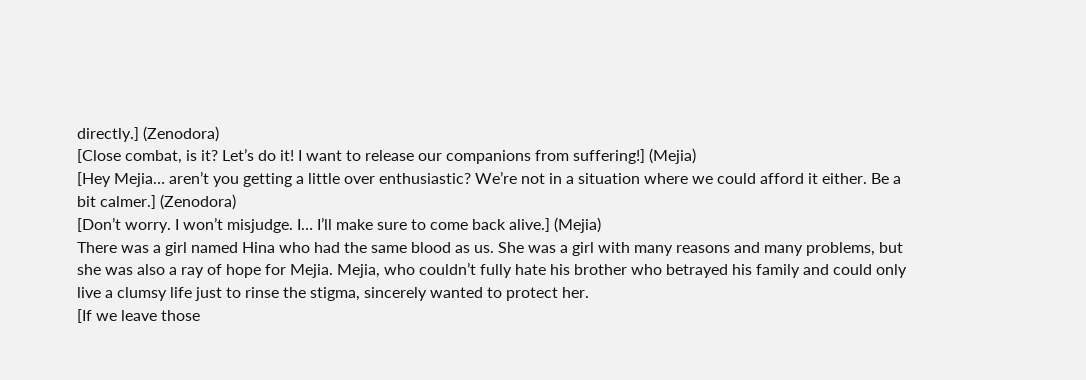directly.] (Zenodora)
[Close combat, is it? Let’s do it! I want to release our companions from suffering!] (Mejia)
[Hey Mejia… aren’t you getting a little over enthusiastic? We’re not in a situation where we could afford it either. Be a bit calmer.] (Zenodora)
[Don’t worry. I won’t misjudge. I… I’ll make sure to come back alive.] (Mejia)
There was a girl named Hina who had the same blood as us. She was a girl with many reasons and many problems, but she was also a ray of hope for Mejia. Mejia, who couldn’t fully hate his brother who betrayed his family and could only live a clumsy life just to rinse the stigma, sincerely wanted to protect her.
[If we leave those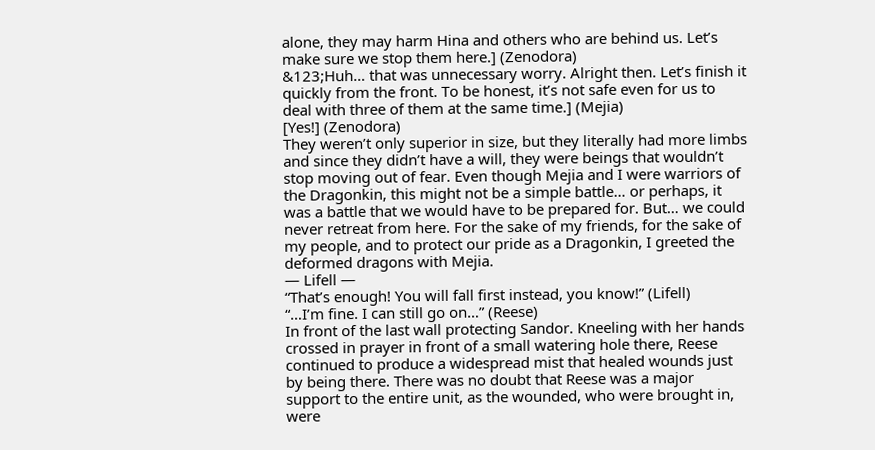alone, they may harm Hina and others who are behind us. Let’s make sure we stop them here.] (Zenodora)
&123;Huh… that was unnecessary worry. Alright then. Let’s finish it quickly from the front. To be honest, it’s not safe even for us to deal with three of them at the same time.] (Mejia)
[Yes!] (Zenodora)
They weren’t only superior in size, but they literally had more limbs and since they didn’t have a will, they were beings that wouldn’t stop moving out of fear. Even though Mejia and I were warriors of the Dragonkin, this might not be a simple battle… or perhaps, it was a battle that we would have to be prepared for. But… we could never retreat from here. For the sake of my friends, for the sake of my people, and to protect our pride as a Dragonkin, I greeted the deformed dragons with Mejia.
— Lifell —
“That’s enough! You will fall first instead, you know!” (Lifell)
“…I’m fine. I can still go on…” (Reese)
In front of the last wall protecting Sandor. Kneeling with her hands crossed in prayer in front of a small watering hole there, Reese continued to produce a widespread mist that healed wounds just by being there. There was no doubt that Reese was a major support to the entire unit, as the wounded, who were brought in, were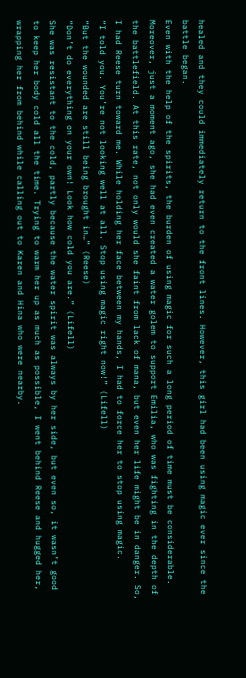healed and they could immediately return to the front lines. However, this girl had been using magic ever since the battle began.
Even with the help of the spirits, the burden of using magic for such a long period of time must be considerable. Moreover, just a moment ago, she had even created a water golem to support Emilia, who was fighting in the depth of the battlefield. At this rate, not only would she faint from lack of mana, but even her life might be in danger. So, I had Reese turn toward me. While holding her face between my hands, I had to force her to stop using magic.
“I told you. You’re not looking well at all. Stop using magic right now!” (Lifell)
“But the wounded are still being brought in…” (Reese)
“Don’t do everything on your own! Look how cold you are.” (Lifell)
She was resistant to the cold, partly because the water spirit was always by her side, but even so, it wasn’t good to keep her body cold all the time. Trying to warm her up as much as possible, I went behind Reese and hugged her, wrapping her from behind while calling out to Karen and Hina who were nearby.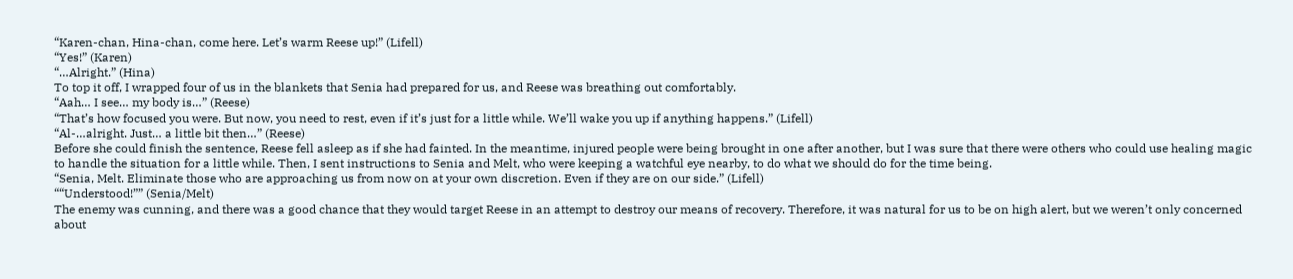“Karen-chan, Hina-chan, come here. Let’s warm Reese up!” (Lifell)
“Yes!” (Karen)
“…Alright.” (Hina)
To top it off, I wrapped four of us in the blankets that Senia had prepared for us, and Reese was breathing out comfortably.
“Aah… I see… my body is…” (Reese)
“That’s how focused you were. But now, you need to rest, even if it’s just for a little while. We’ll wake you up if anything happens.” (Lifell)
“Al-…alright. Just… a little bit then…” (Reese)
Before she could finish the sentence, Reese fell asleep as if she had fainted. In the meantime, injured people were being brought in one after another, but I was sure that there were others who could use healing magic to handle the situation for a little while. Then, I sent instructions to Senia and Melt, who were keeping a watchful eye nearby, to do what we should do for the time being.
“Senia, Melt. Eliminate those who are approaching us from now on at your own discretion. Even if they are on our side.” (Lifell)
““Understood!”” (Senia/Melt)
The enemy was cunning, and there was a good chance that they would target Reese in an attempt to destroy our means of recovery. Therefore, it was natural for us to be on high alert, but we weren’t only concerned about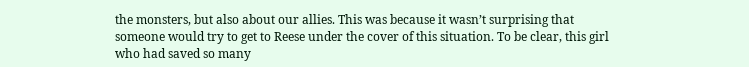the monsters, but also about our allies. This was because it wasn’t surprising that someone would try to get to Reese under the cover of this situation. To be clear, this girl who had saved so many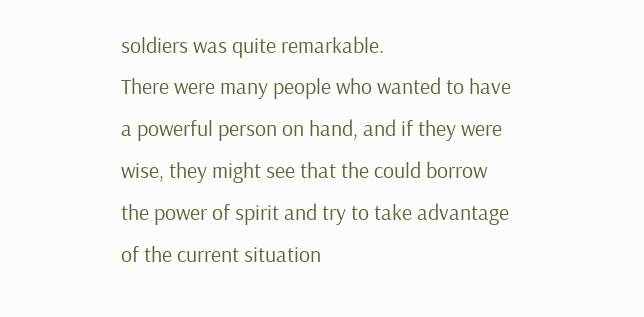soldiers was quite remarkable.
There were many people who wanted to have a powerful person on hand, and if they were wise, they might see that the could borrow the power of spirit and try to take advantage of the current situation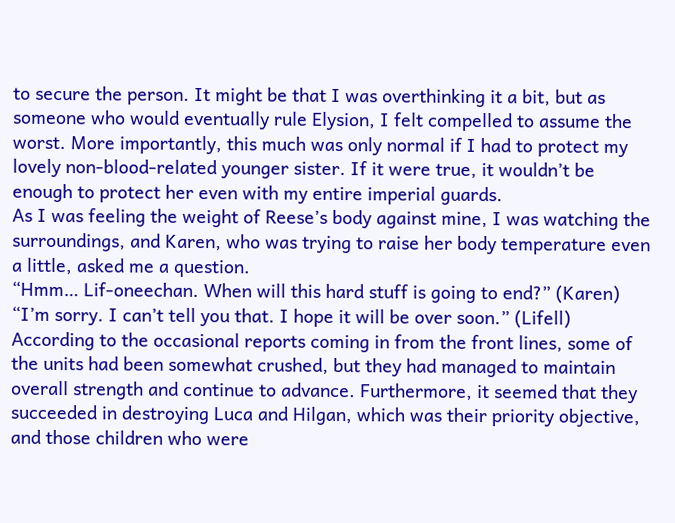to secure the person. It might be that I was overthinking it a bit, but as someone who would eventually rule Elysion, I felt compelled to assume the worst. More importantly, this much was only normal if I had to protect my lovely non-blood-related younger sister. If it were true, it wouldn’t be enough to protect her even with my entire imperial guards.
As I was feeling the weight of Reese’s body against mine, I was watching the surroundings, and Karen, who was trying to raise her body temperature even a little, asked me a question.
“Hmm… Lif-oneechan. When will this hard stuff is going to end?” (Karen)
“I’m sorry. I can’t tell you that. I hope it will be over soon.” (Lifell)
According to the occasional reports coming in from the front lines, some of the units had been somewhat crushed, but they had managed to maintain overall strength and continue to advance. Furthermore, it seemed that they succeeded in destroying Luca and Hilgan, which was their priority objective, and those children who were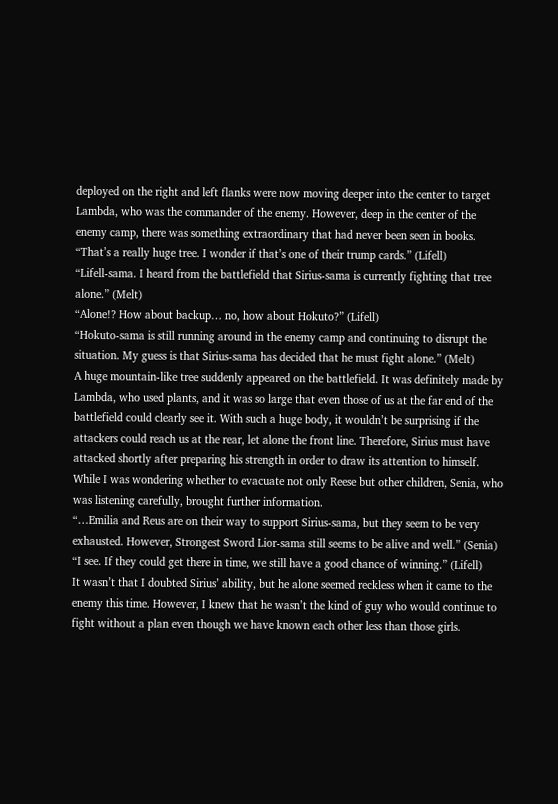deployed on the right and left flanks were now moving deeper into the center to target Lambda, who was the commander of the enemy. However, deep in the center of the enemy camp, there was something extraordinary that had never been seen in books.
“That’s a really huge tree. I wonder if that’s one of their trump cards.” (Lifell)
“Lifell-sama. I heard from the battlefield that Sirius-sama is currently fighting that tree alone.” (Melt)
“Alone!? How about backup… no, how about Hokuto?” (Lifell)
“Hokuto-sama is still running around in the enemy camp and continuing to disrupt the situation. My guess is that Sirius-sama has decided that he must fight alone.” (Melt)
A huge mountain-like tree suddenly appeared on the battlefield. It was definitely made by Lambda, who used plants, and it was so large that even those of us at the far end of the battlefield could clearly see it. With such a huge body, it wouldn’t be surprising if the attackers could reach us at the rear, let alone the front line. Therefore, Sirius must have attacked shortly after preparing his strength in order to draw its attention to himself. While I was wondering whether to evacuate not only Reese but other children, Senia, who was listening carefully, brought further information.
“…Emilia and Reus are on their way to support Sirius-sama, but they seem to be very exhausted. However, Strongest Sword Lior-sama still seems to be alive and well.” (Senia)
“I see. If they could get there in time, we still have a good chance of winning.” (Lifell)
It wasn’t that I doubted Sirius’ ability, but he alone seemed reckless when it came to the enemy this time. However, I knew that he wasn’t the kind of guy who would continue to fight without a plan even though we have known each other less than those girls.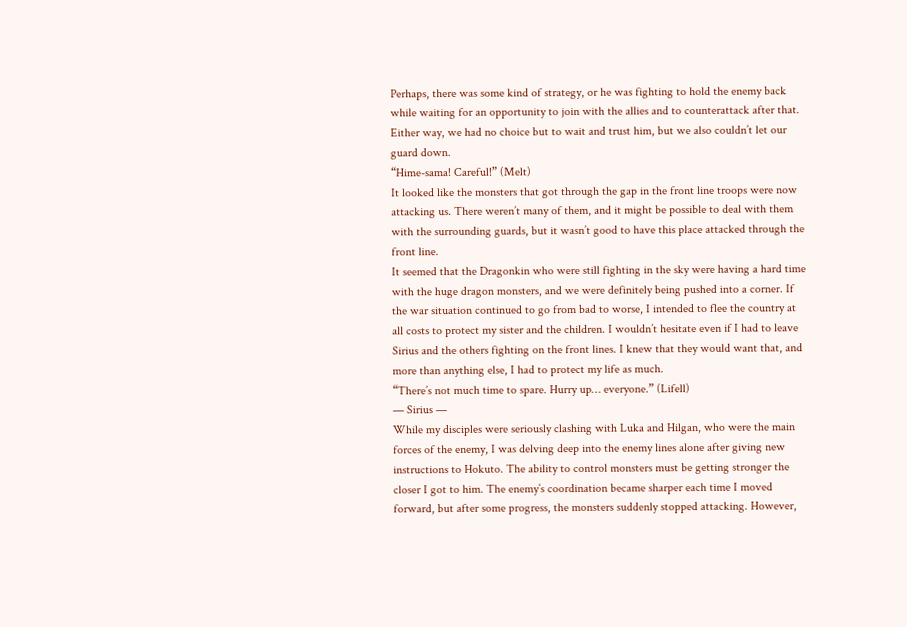Perhaps, there was some kind of strategy, or he was fighting to hold the enemy back while waiting for an opportunity to join with the allies and to counterattack after that. Either way, we had no choice but to wait and trust him, but we also couldn’t let our guard down.
“Hime-sama! Careful!” (Melt)
It looked like the monsters that got through the gap in the front line troops were now attacking us. There weren’t many of them, and it might be possible to deal with them with the surrounding guards, but it wasn’t good to have this place attacked through the front line.
It seemed that the Dragonkin who were still fighting in the sky were having a hard time with the huge dragon monsters, and we were definitely being pushed into a corner. If the war situation continued to go from bad to worse, I intended to flee the country at all costs to protect my sister and the children. I wouldn’t hesitate even if I had to leave Sirius and the others fighting on the front lines. I knew that they would want that, and more than anything else, I had to protect my life as much.
“There’s not much time to spare. Hurry up… everyone.” (Lifell)
— Sirius —
While my disciples were seriously clashing with Luka and Hilgan, who were the main forces of the enemy, I was delving deep into the enemy lines alone after giving new instructions to Hokuto. The ability to control monsters must be getting stronger the closer I got to him. The enemy’s coordination became sharper each time I moved forward, but after some progress, the monsters suddenly stopped attacking. However,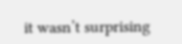it wasn’t surprising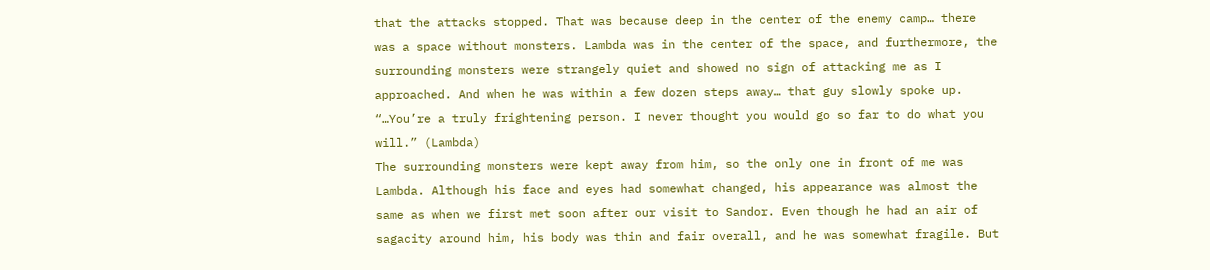that the attacks stopped. That was because deep in the center of the enemy camp… there was a space without monsters. Lambda was in the center of the space, and furthermore, the surrounding monsters were strangely quiet and showed no sign of attacking me as I approached. And when he was within a few dozen steps away… that guy slowly spoke up.
“…You’re a truly frightening person. I never thought you would go so far to do what you will.” (Lambda)
The surrounding monsters were kept away from him, so the only one in front of me was Lambda. Although his face and eyes had somewhat changed, his appearance was almost the same as when we first met soon after our visit to Sandor. Even though he had an air of sagacity around him, his body was thin and fair overall, and he was somewhat fragile. But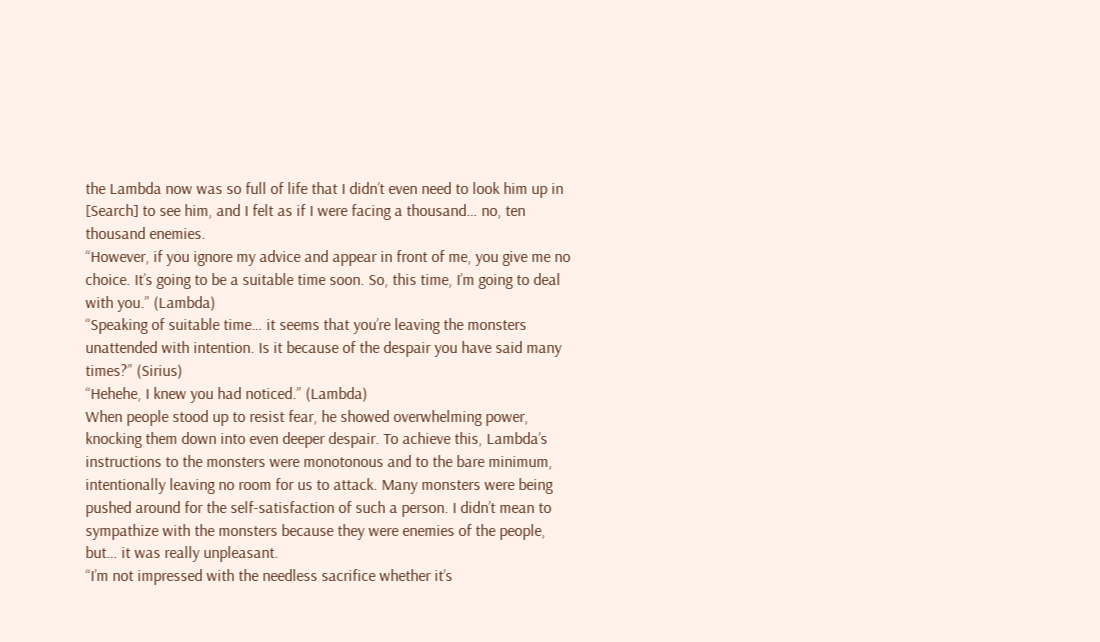the Lambda now was so full of life that I didn’t even need to look him up in [Search] to see him, and I felt as if I were facing a thousand… no, ten thousand enemies.
“However, if you ignore my advice and appear in front of me, you give me no choice. It’s going to be a suitable time soon. So, this time, I’m going to deal with you.” (Lambda)
“Speaking of suitable time… it seems that you’re leaving the monsters unattended with intention. Is it because of the despair you have said many times?” (Sirius)
“Hehehe, I knew you had noticed.” (Lambda)
When people stood up to resist fear, he showed overwhelming power, knocking them down into even deeper despair. To achieve this, Lambda’s instructions to the monsters were monotonous and to the bare minimum, intentionally leaving no room for us to attack. Many monsters were being pushed around for the self-satisfaction of such a person. I didn’t mean to sympathize with the monsters because they were enemies of the people, but… it was really unpleasant.
“I’m not impressed with the needless sacrifice whether it’s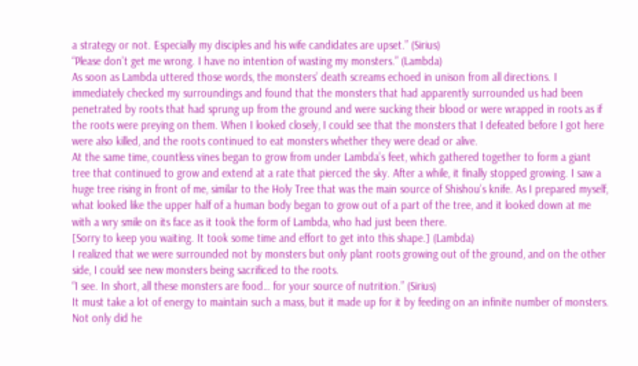a strategy or not. Especially my disciples and his wife candidates are upset.” (Sirius)
“Please don’t get me wrong. I have no intention of wasting my monsters.” (Lambda)
As soon as Lambda uttered those words, the monsters’ death screams echoed in unison from all directions. I immediately checked my surroundings and found that the monsters that had apparently surrounded us had been penetrated by roots that had sprung up from the ground and were sucking their blood or were wrapped in roots as if the roots were preying on them. When I looked closely, I could see that the monsters that I defeated before I got here were also killed, and the roots continued to eat monsters whether they were dead or alive.
At the same time, countless vines began to grow from under Lambda’s feet, which gathered together to form a giant tree that continued to grow and extend at a rate that pierced the sky. After a while, it finally stopped growing. I saw a huge tree rising in front of me, similar to the Holy Tree that was the main source of Shishou’s knife. As I prepared myself, what looked like the upper half of a human body began to grow out of a part of the tree, and it looked down at me with a wry smile on its face as it took the form of Lambda, who had just been there.
[Sorry to keep you waiting. It took some time and effort to get into this shape.] (Lambda)
I realized that we were surrounded not by monsters but only plant roots growing out of the ground, and on the other side, I could see new monsters being sacrificed to the roots.
“I see. In short, all these monsters are food… for your source of nutrition.” (Sirius)
It must take a lot of energy to maintain such a mass, but it made up for it by feeding on an infinite number of monsters. Not only did he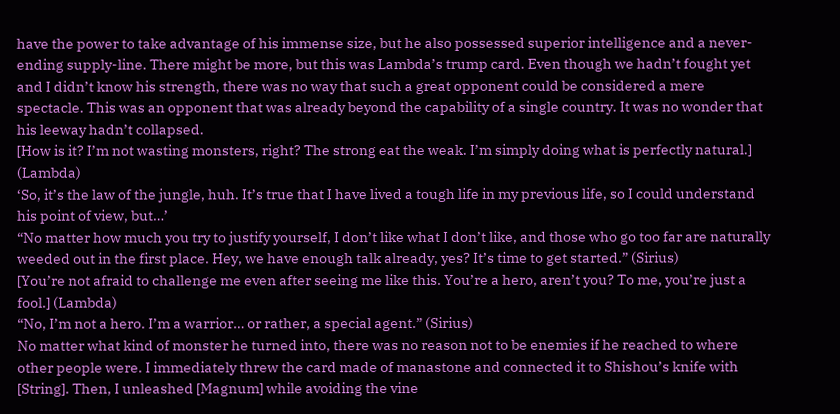have the power to take advantage of his immense size, but he also possessed superior intelligence and a never-ending supply-line. There might be more, but this was Lambda’s trump card. Even though we hadn’t fought yet and I didn’t know his strength, there was no way that such a great opponent could be considered a mere spectacle. This was an opponent that was already beyond the capability of a single country. It was no wonder that his leeway hadn’t collapsed.
[How is it? I’m not wasting monsters, right? The strong eat the weak. I’m simply doing what is perfectly natural.] (Lambda)
‘So, it’s the law of the jungle, huh. It’s true that I have lived a tough life in my previous life, so I could understand his point of view, but…’
“No matter how much you try to justify yourself, I don’t like what I don’t like, and those who go too far are naturally weeded out in the first place. Hey, we have enough talk already, yes? It’s time to get started.” (Sirius)
[You’re not afraid to challenge me even after seeing me like this. You’re a hero, aren’t you? To me, you’re just a fool.] (Lambda)
“No, I’m not a hero. I’m a warrior… or rather, a special agent.” (Sirius)
No matter what kind of monster he turned into, there was no reason not to be enemies if he reached to where other people were. I immediately threw the card made of manastone and connected it to Shishou’s knife with [String]. Then, I unleashed [Magnum] while avoiding the vine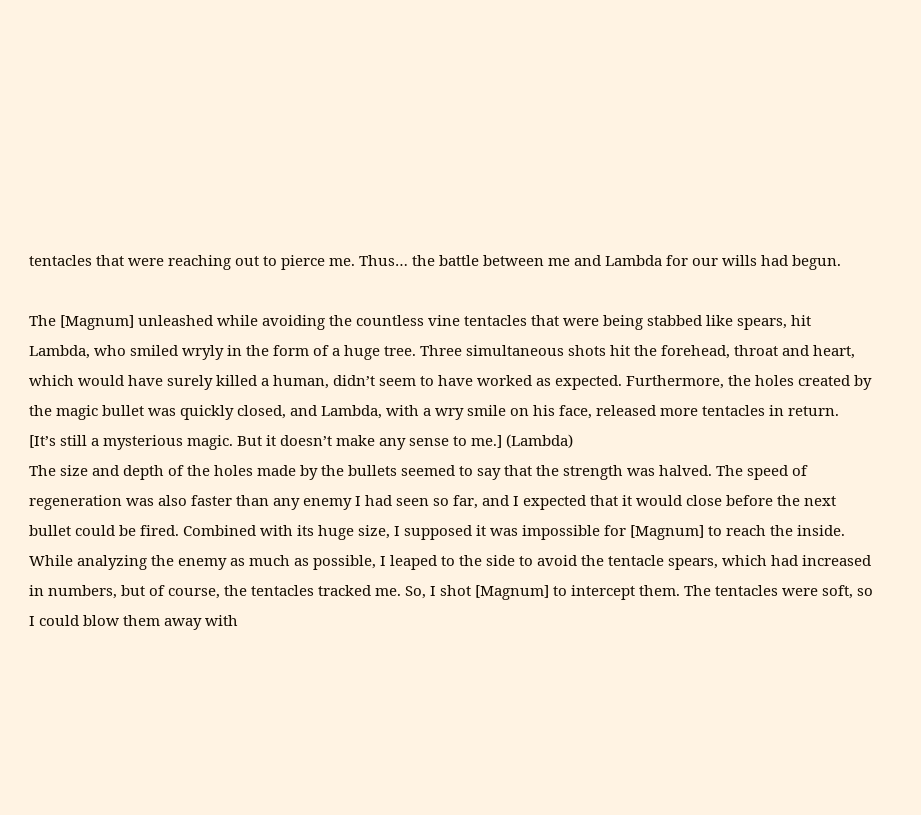tentacles that were reaching out to pierce me. Thus… the battle between me and Lambda for our wills had begun.

The [Magnum] unleashed while avoiding the countless vine tentacles that were being stabbed like spears, hit Lambda, who smiled wryly in the form of a huge tree. Three simultaneous shots hit the forehead, throat and heart, which would have surely killed a human, didn’t seem to have worked as expected. Furthermore, the holes created by the magic bullet was quickly closed, and Lambda, with a wry smile on his face, released more tentacles in return.
[It’s still a mysterious magic. But it doesn’t make any sense to me.] (Lambda)
The size and depth of the holes made by the bullets seemed to say that the strength was halved. The speed of regeneration was also faster than any enemy I had seen so far, and I expected that it would close before the next bullet could be fired. Combined with its huge size, I supposed it was impossible for [Magnum] to reach the inside. While analyzing the enemy as much as possible, I leaped to the side to avoid the tentacle spears, which had increased in numbers, but of course, the tentacles tracked me. So, I shot [Magnum] to intercept them. The tentacles were soft, so I could blow them away with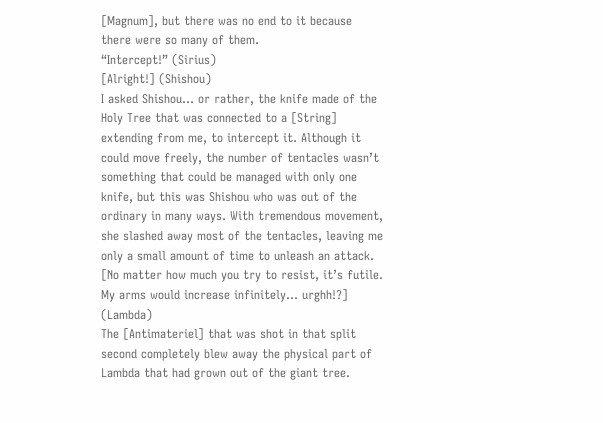[Magnum], but there was no end to it because there were so many of them.
“Intercept!” (Sirius)
[Alright!] (Shishou)
I asked Shishou… or rather, the knife made of the Holy Tree that was connected to a [String] extending from me, to intercept it. Although it could move freely, the number of tentacles wasn’t something that could be managed with only one knife, but this was Shishou who was out of the ordinary in many ways. With tremendous movement, she slashed away most of the tentacles, leaving me only a small amount of time to unleash an attack.
[No matter how much you try to resist, it’s futile. My arms would increase infinitely… urghh!?] (Lambda)
The [Antimateriel] that was shot in that split second completely blew away the physical part of Lambda that had grown out of the giant tree.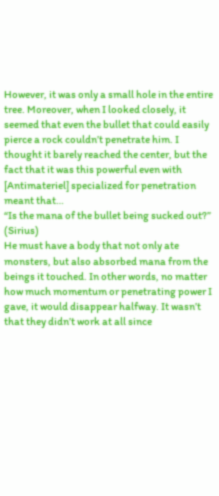However, it was only a small hole in the entire tree. Moreover, when I looked closely, it seemed that even the bullet that could easily pierce a rock couldn’t penetrate him. I thought it barely reached the center, but the fact that it was this powerful even with [Antimateriel] specialized for penetration meant that…
“Is the mana of the bullet being sucked out?” (Sirius)
He must have a body that not only ate monsters, but also absorbed mana from the beings it touched. In other words, no matter how much momentum or penetrating power I gave, it would disappear halfway. It wasn’t that they didn’t work at all since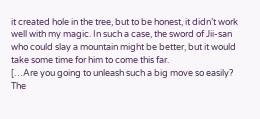it created hole in the tree, but to be honest, it didn’t work well with my magic. In such a case, the sword of Jii-san who could slay a mountain might be better, but it would take some time for him to come this far.
[…Are you going to unleash such a big move so easily? The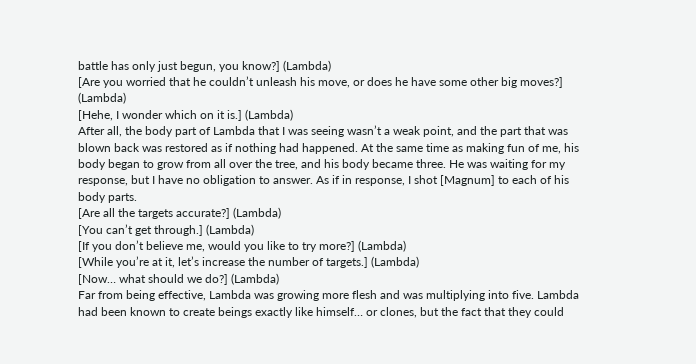battle has only just begun, you know?] (Lambda)
[Are you worried that he couldn’t unleash his move, or does he have some other big moves?] (Lambda)
[Hehe, I wonder which on it is.] (Lambda)
After all, the body part of Lambda that I was seeing wasn’t a weak point, and the part that was blown back was restored as if nothing had happened. At the same time as making fun of me, his body began to grow from all over the tree, and his body became three. He was waiting for my response, but I have no obligation to answer. As if in response, I shot [Magnum] to each of his body parts.
[Are all the targets accurate?] (Lambda)
[You can’t get through.] (Lambda)
[If you don’t believe me, would you like to try more?] (Lambda)
[While you’re at it, let’s increase the number of targets.] (Lambda)
[Now… what should we do?] (Lambda)
Far from being effective, Lambda was growing more flesh and was multiplying into five. Lambda had been known to create beings exactly like himself… or clones, but the fact that they could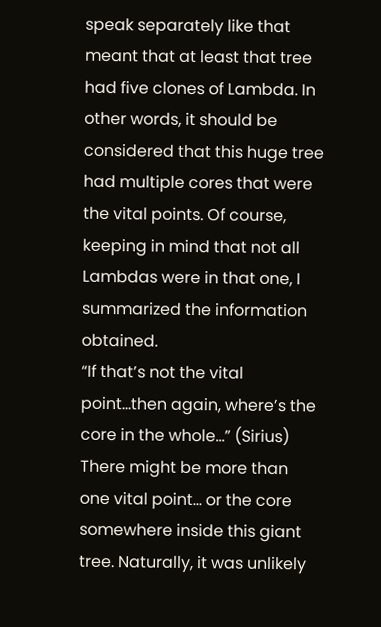speak separately like that meant that at least that tree had five clones of Lambda. In other words, it should be considered that this huge tree had multiple cores that were the vital points. Of course, keeping in mind that not all Lambdas were in that one, I summarized the information obtained.
“If that’s not the vital point…then again, where’s the core in the whole…” (Sirius)
There might be more than one vital point… or the core somewhere inside this giant tree. Naturally, it was unlikely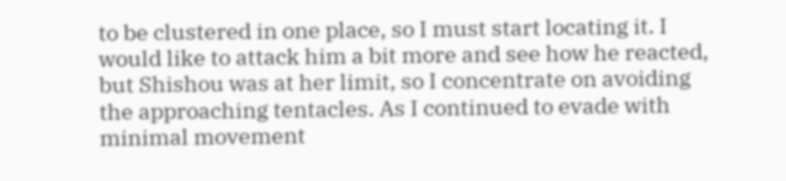to be clustered in one place, so I must start locating it. I would like to attack him a bit more and see how he reacted, but Shishou was at her limit, so I concentrate on avoiding the approaching tentacles. As I continued to evade with minimal movement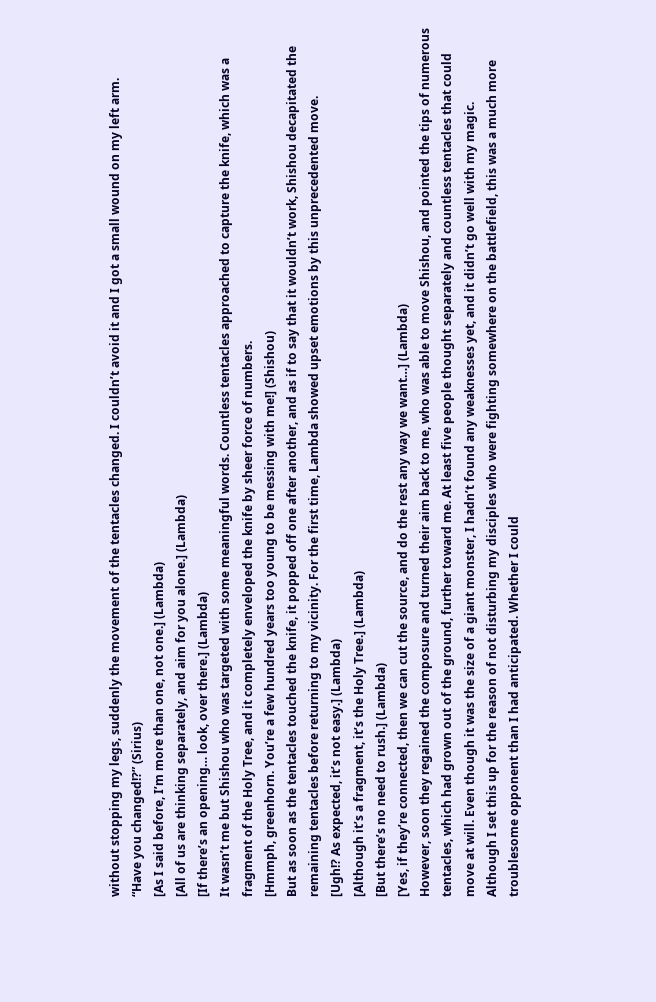without stopping my legs, suddenly the movement of the tentacles changed. I couldn’t avoid it and I got a small wound on my left arm.
“Have you changed!?” (Sirius)
[As I said before, I’m more than one, not one.] (Lambda)
[All of us are thinking separately, and aim for you alone.] (Lambda)
[If there’s an opening… look, over there.] (Lambda)
It wasn’t me but Shishou who was targeted with some meaningful words. Countless tentacles approached to capture the knife, which was a fragment of the Holy Tree, and it completely enveloped the knife by sheer force of numbers.
[Hmmph, greenhorn. You’re a few hundred years too young to be messing with me!] (Shishou)
But as soon as the tentacles touched the knife, it popped off one after another, and as if to say that it wouldn’t work, Shishou decapitated the remaining tentacles before returning to my vicinity. For the first time, Lambda showed upset emotions by this unprecedented move.
[Ugh!? As expected, it’s not easy.] (Lambda)
[Although it’s a fragment, it’s the Holy Tree.] (Lambda)
[But there’s no need to rush.] (Lambda)
[Yes, if they’re connected, then we can cut the source, and do the rest any way we want…] (Lambda)
However, soon they regained the composure and turned their aim back to me, who was able to move Shishou, and pointed the tips of numerous tentacles, which had grown out of the ground, further toward me. At least five people thought separately and countless tentacles that could move at will. Even though it was the size of a giant monster, I hadn’t found any weaknesses yet, and it didn’t go well with my magic.
Although I set this up for the reason of not disturbing my disciples who were fighting somewhere on the battlefield, this was a much more troublesome opponent than I had anticipated. Whether I could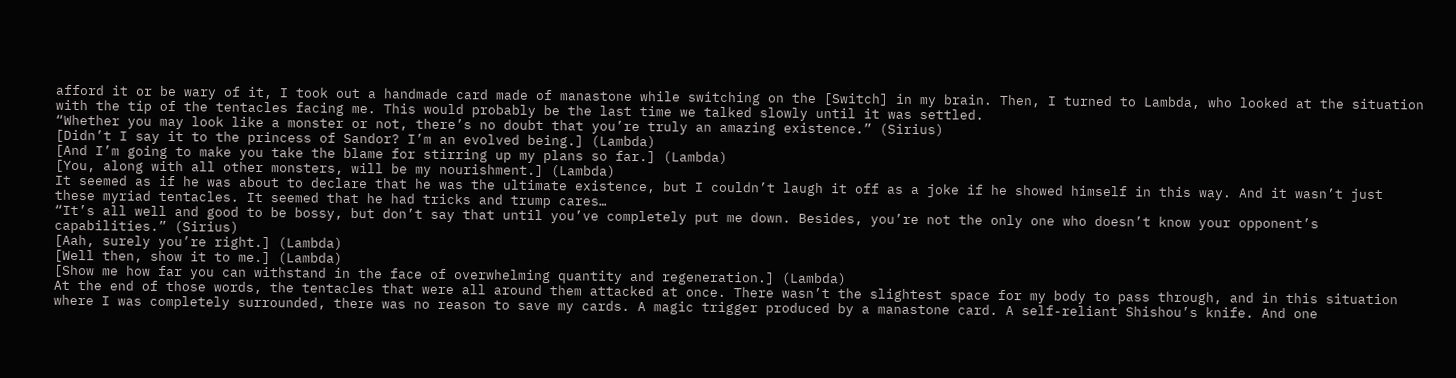afford it or be wary of it, I took out a handmade card made of manastone while switching on the [Switch] in my brain. Then, I turned to Lambda, who looked at the situation with the tip of the tentacles facing me. This would probably be the last time we talked slowly until it was settled.
“Whether you may look like a monster or not, there’s no doubt that you’re truly an amazing existence.” (Sirius)
[Didn’t I say it to the princess of Sandor? I’m an evolved being.] (Lambda)
[And I’m going to make you take the blame for stirring up my plans so far.] (Lambda)
[You, along with all other monsters, will be my nourishment.] (Lambda)
It seemed as if he was about to declare that he was the ultimate existence, but I couldn’t laugh it off as a joke if he showed himself in this way. And it wasn’t just these myriad tentacles. It seemed that he had tricks and trump cares…
“It’s all well and good to be bossy, but don’t say that until you’ve completely put me down. Besides, you’re not the only one who doesn’t know your opponent’s capabilities.” (Sirius)
[Aah, surely you’re right.] (Lambda)
[Well then, show it to me.] (Lambda)
[Show me how far you can withstand in the face of overwhelming quantity and regeneration.] (Lambda)
At the end of those words, the tentacles that were all around them attacked at once. There wasn’t the slightest space for my body to pass through, and in this situation where I was completely surrounded, there was no reason to save my cards. A magic trigger produced by a manastone card. A self-reliant Shishou’s knife. And one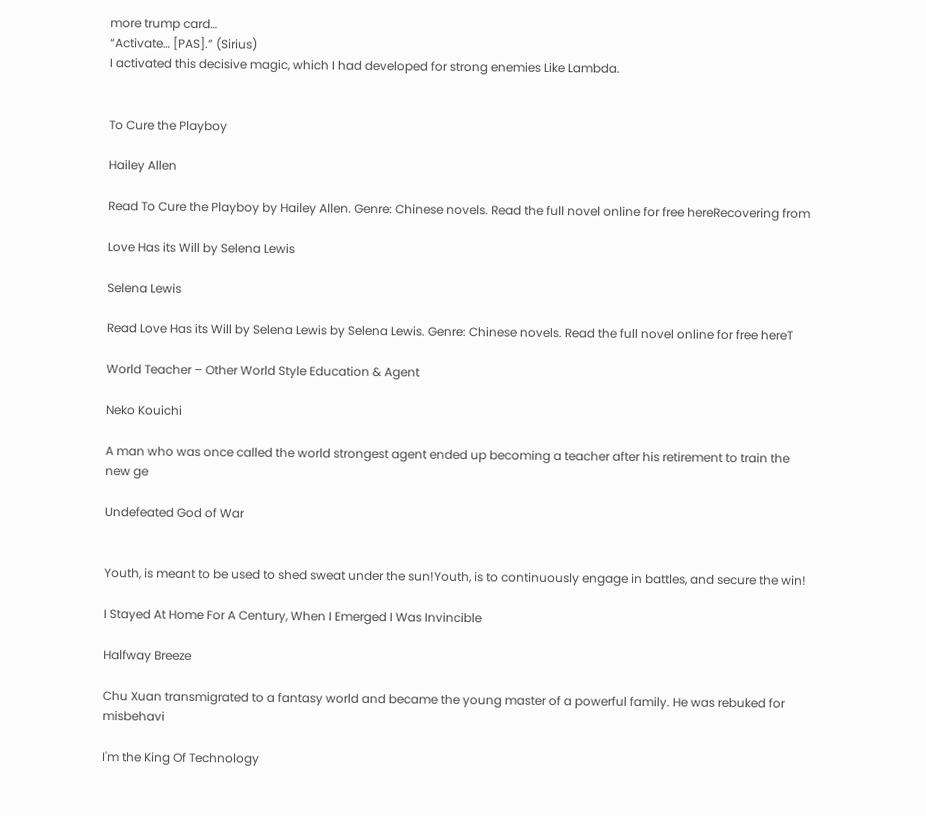more trump card…
“Activate… [PAS].” (Sirius)
I activated this decisive magic, which I had developed for strong enemies Like Lambda.


To Cure the Playboy

Hailey Allen

Read To Cure the Playboy by Hailey Allen. Genre: Chinese novels. Read the full novel online for free hereRecovering from

Love Has its Will by Selena Lewis

Selena Lewis

Read Love Has its Will by Selena Lewis by Selena Lewis. Genre: Chinese novels. Read the full novel online for free hereT

World Teacher – Other World Style Education & Agent

Neko Kouichi

A man who was once called the world strongest agent ended up becoming a teacher after his retirement to train the new ge

Undefeated God of War


Youth, is meant to be used to shed sweat under the sun!Youth, is to continuously engage in battles, and secure the win!

I Stayed At Home For A Century, When I Emerged I Was Invincible

Halfway Breeze

Chu Xuan transmigrated to a fantasy world and became the young master of a powerful family. He was rebuked for misbehavi

I'm the King Of Technology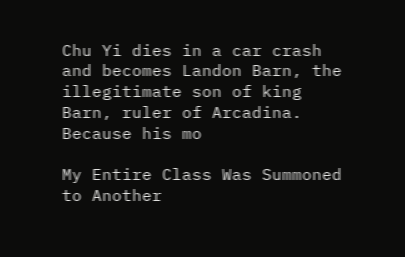Chu Yi dies in a car crash and becomes Landon Barn, the illegitimate son of king Barn, ruler of Arcadina. Because his mo

My Entire Class Was Summoned to Another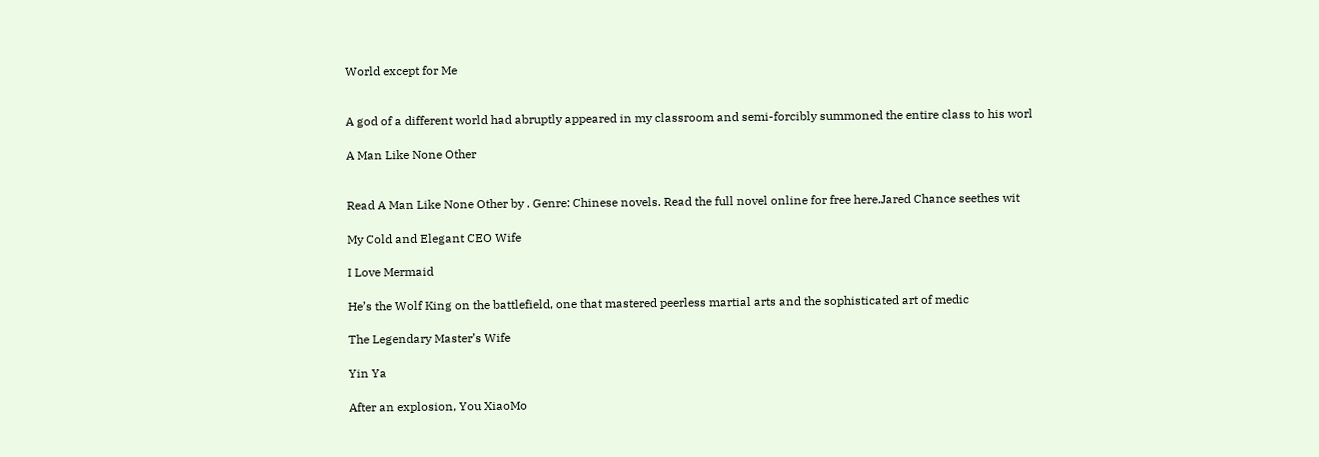World except for Me


A god of a different world had abruptly appeared in my classroom and semi-forcibly summoned the entire class to his worl

A Man Like None Other


Read A Man Like None Other by . Genre: Chinese novels. Read the full novel online for free here.Jared Chance seethes wit

My Cold and Elegant CEO Wife

I Love Mermaid

He’s the Wolf King on the battlefield, one that mastered peerless martial arts and the sophisticated art of medic

The Legendary Master’s Wife

Yin Ya

After an explosion, You XiaoMo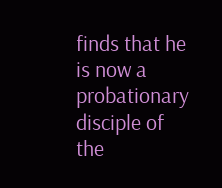finds that he is now a probationary disciple of the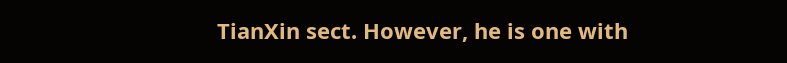TianXin sect. However, he is one with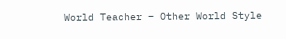World Teacher – Other World Style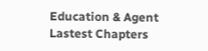Education & Agent Lastest Chapters